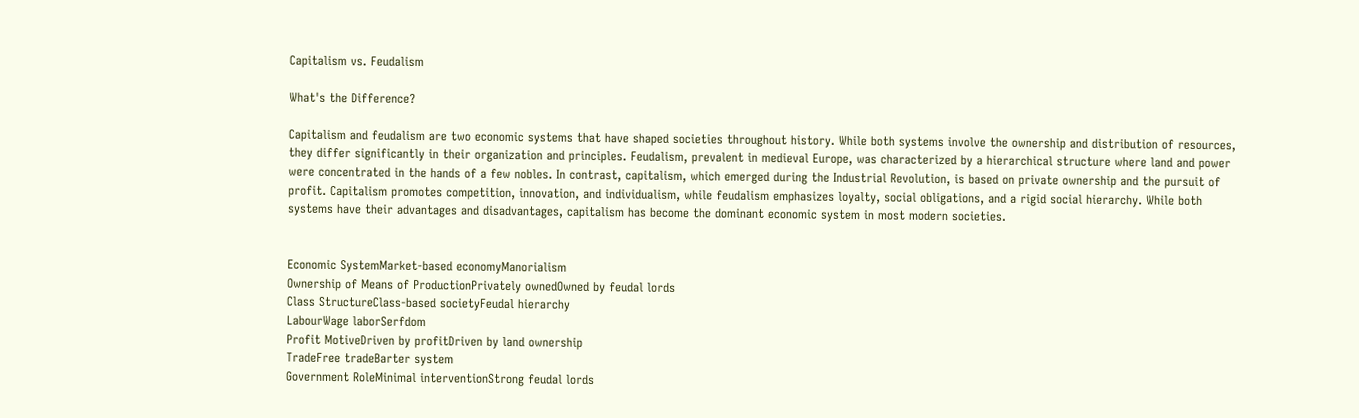Capitalism vs. Feudalism

What's the Difference?

Capitalism and feudalism are two economic systems that have shaped societies throughout history. While both systems involve the ownership and distribution of resources, they differ significantly in their organization and principles. Feudalism, prevalent in medieval Europe, was characterized by a hierarchical structure where land and power were concentrated in the hands of a few nobles. In contrast, capitalism, which emerged during the Industrial Revolution, is based on private ownership and the pursuit of profit. Capitalism promotes competition, innovation, and individualism, while feudalism emphasizes loyalty, social obligations, and a rigid social hierarchy. While both systems have their advantages and disadvantages, capitalism has become the dominant economic system in most modern societies.


Economic SystemMarket-based economyManorialism
Ownership of Means of ProductionPrivately ownedOwned by feudal lords
Class StructureClass-based societyFeudal hierarchy
LabourWage laborSerfdom
Profit MotiveDriven by profitDriven by land ownership
TradeFree tradeBarter system
Government RoleMinimal interventionStrong feudal lords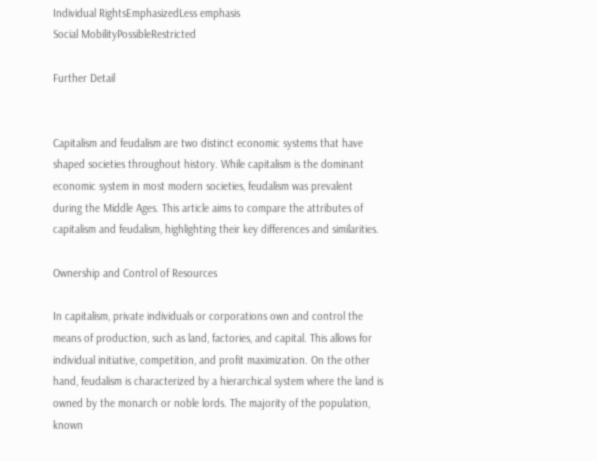Individual RightsEmphasizedLess emphasis
Social MobilityPossibleRestricted

Further Detail


Capitalism and feudalism are two distinct economic systems that have shaped societies throughout history. While capitalism is the dominant economic system in most modern societies, feudalism was prevalent during the Middle Ages. This article aims to compare the attributes of capitalism and feudalism, highlighting their key differences and similarities.

Ownership and Control of Resources

In capitalism, private individuals or corporations own and control the means of production, such as land, factories, and capital. This allows for individual initiative, competition, and profit maximization. On the other hand, feudalism is characterized by a hierarchical system where the land is owned by the monarch or noble lords. The majority of the population, known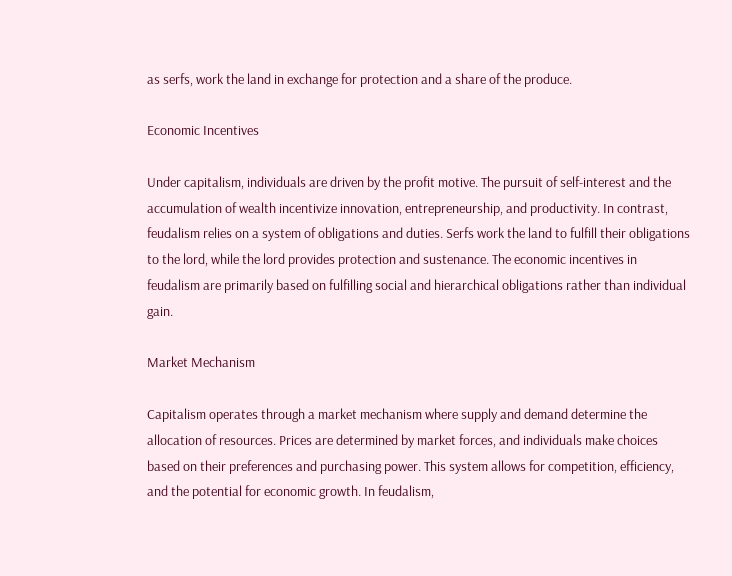as serfs, work the land in exchange for protection and a share of the produce.

Economic Incentives

Under capitalism, individuals are driven by the profit motive. The pursuit of self-interest and the accumulation of wealth incentivize innovation, entrepreneurship, and productivity. In contrast, feudalism relies on a system of obligations and duties. Serfs work the land to fulfill their obligations to the lord, while the lord provides protection and sustenance. The economic incentives in feudalism are primarily based on fulfilling social and hierarchical obligations rather than individual gain.

Market Mechanism

Capitalism operates through a market mechanism where supply and demand determine the allocation of resources. Prices are determined by market forces, and individuals make choices based on their preferences and purchasing power. This system allows for competition, efficiency, and the potential for economic growth. In feudalism,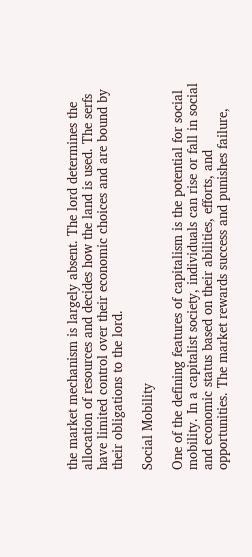the market mechanism is largely absent. The lord determines the allocation of resources and decides how the land is used. The serfs have limited control over their economic choices and are bound by their obligations to the lord.

Social Mobility

One of the defining features of capitalism is the potential for social mobility. In a capitalist society, individuals can rise or fall in social and economic status based on their abilities, efforts, and opportunities. The market rewards success and punishes failure,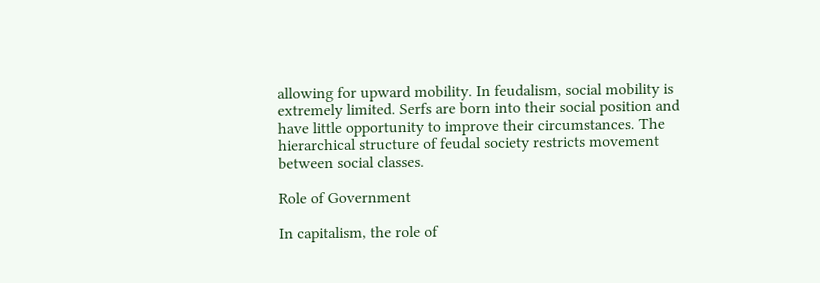allowing for upward mobility. In feudalism, social mobility is extremely limited. Serfs are born into their social position and have little opportunity to improve their circumstances. The hierarchical structure of feudal society restricts movement between social classes.

Role of Government

In capitalism, the role of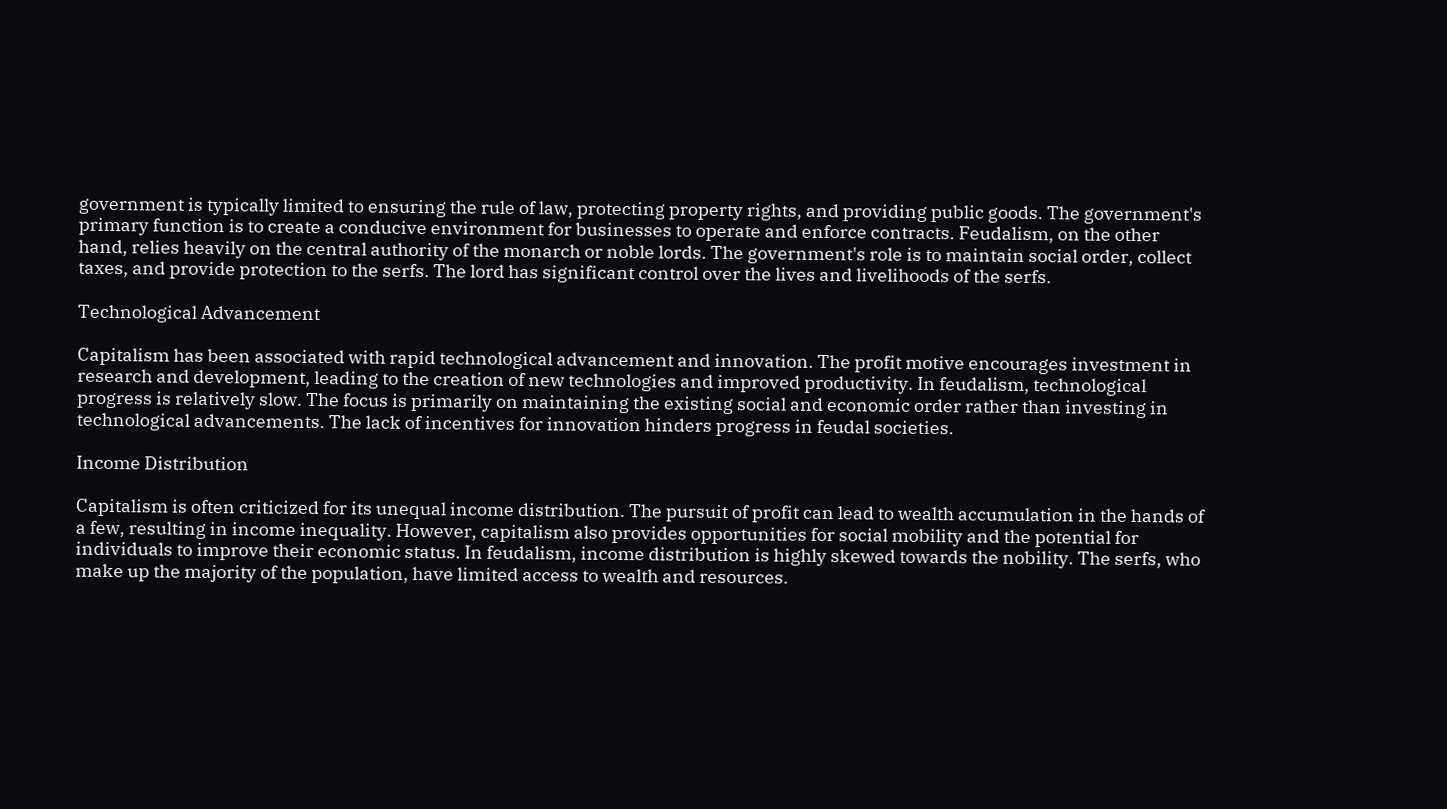government is typically limited to ensuring the rule of law, protecting property rights, and providing public goods. The government's primary function is to create a conducive environment for businesses to operate and enforce contracts. Feudalism, on the other hand, relies heavily on the central authority of the monarch or noble lords. The government's role is to maintain social order, collect taxes, and provide protection to the serfs. The lord has significant control over the lives and livelihoods of the serfs.

Technological Advancement

Capitalism has been associated with rapid technological advancement and innovation. The profit motive encourages investment in research and development, leading to the creation of new technologies and improved productivity. In feudalism, technological progress is relatively slow. The focus is primarily on maintaining the existing social and economic order rather than investing in technological advancements. The lack of incentives for innovation hinders progress in feudal societies.

Income Distribution

Capitalism is often criticized for its unequal income distribution. The pursuit of profit can lead to wealth accumulation in the hands of a few, resulting in income inequality. However, capitalism also provides opportunities for social mobility and the potential for individuals to improve their economic status. In feudalism, income distribution is highly skewed towards the nobility. The serfs, who make up the majority of the population, have limited access to wealth and resources.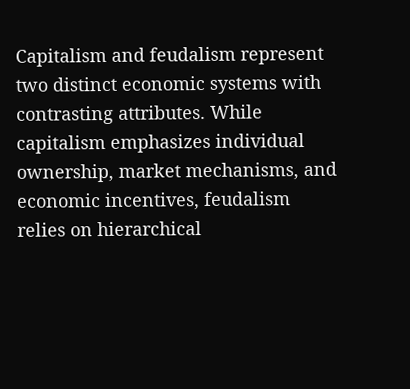Capitalism and feudalism represent two distinct economic systems with contrasting attributes. While capitalism emphasizes individual ownership, market mechanisms, and economic incentives, feudalism relies on hierarchical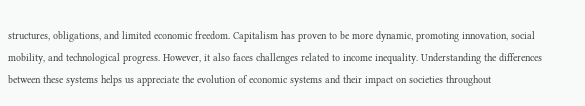structures, obligations, and limited economic freedom. Capitalism has proven to be more dynamic, promoting innovation, social mobility, and technological progress. However, it also faces challenges related to income inequality. Understanding the differences between these systems helps us appreciate the evolution of economic systems and their impact on societies throughout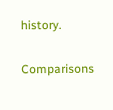history.

Comparisons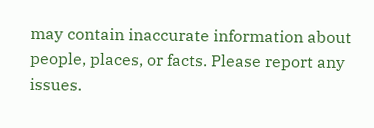may contain inaccurate information about people, places, or facts. Please report any issues.